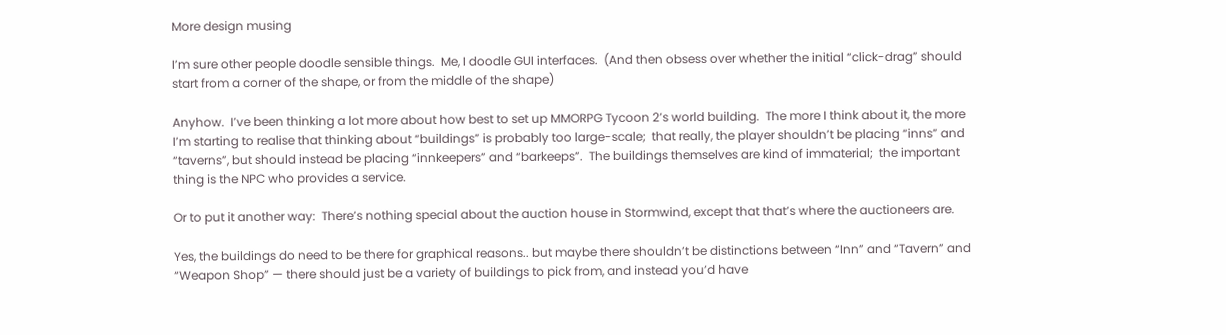More design musing

I’m sure other people doodle sensible things.  Me, I doodle GUI interfaces.  (And then obsess over whether the initial “click-drag” should start from a corner of the shape, or from the middle of the shape)

Anyhow.  I’ve been thinking a lot more about how best to set up MMORPG Tycoon 2’s world building.  The more I think about it, the more I’m starting to realise that thinking about “buildings” is probably too large-scale;  that really, the player shouldn’t be placing “inns” and “taverns”, but should instead be placing “innkeepers” and “barkeeps”.  The buildings themselves are kind of immaterial;  the important thing is the NPC who provides a service.

Or to put it another way:  There’s nothing special about the auction house in Stormwind, except that that’s where the auctioneers are.

Yes, the buildings do need to be there for graphical reasons.. but maybe there shouldn’t be distinctions between “Inn” and “Tavern” and “Weapon Shop” — there should just be a variety of buildings to pick from, and instead you’d have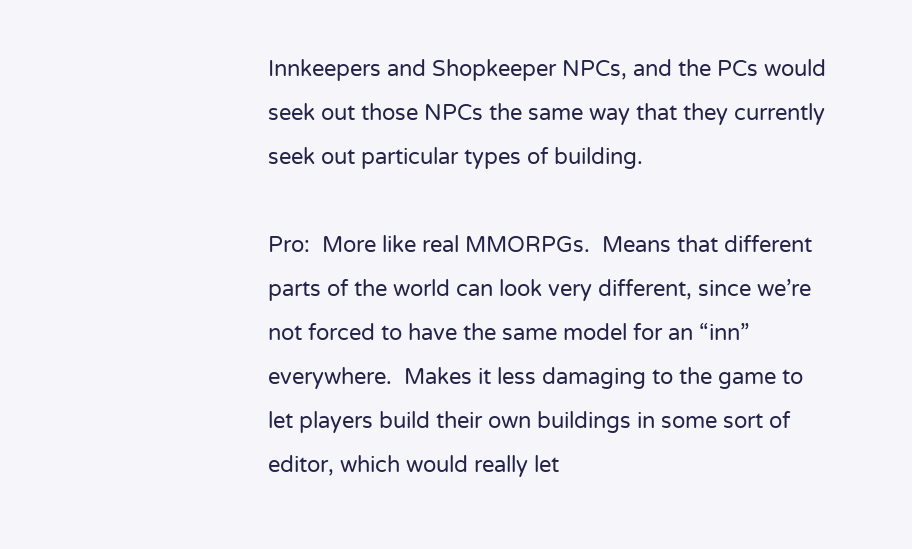Innkeepers and Shopkeeper NPCs, and the PCs would seek out those NPCs the same way that they currently seek out particular types of building.

Pro:  More like real MMORPGs.  Means that different parts of the world can look very different, since we’re not forced to have the same model for an “inn” everywhere.  Makes it less damaging to the game to let players build their own buildings in some sort of editor, which would really let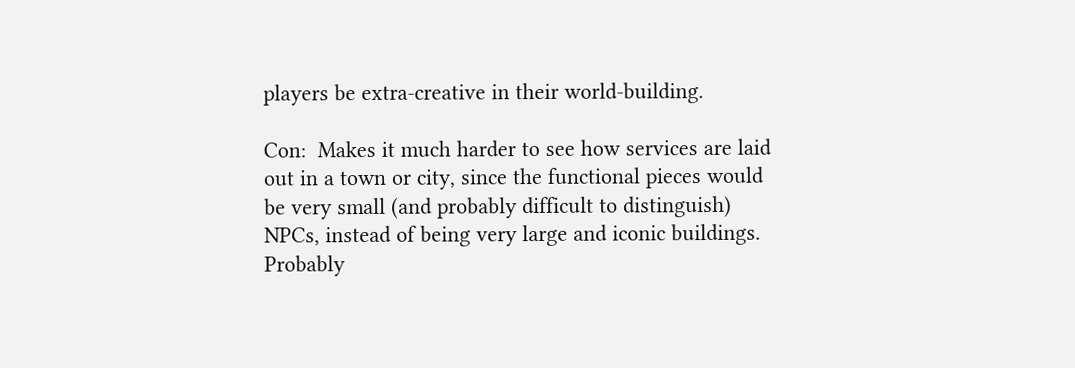players be extra-creative in their world-building.

Con:  Makes it much harder to see how services are laid out in a town or city, since the functional pieces would be very small (and probably difficult to distinguish) NPCs, instead of being very large and iconic buildings.  Probably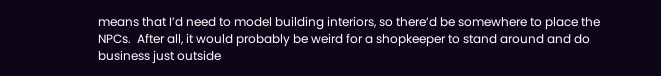means that I’d need to model building interiors, so there’d be somewhere to place the NPCs.  After all, it would probably be weird for a shopkeeper to stand around and do business just outside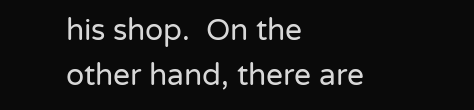his shop.  On the other hand, there are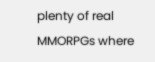plenty of real MMORPGs where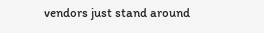vendors just stand around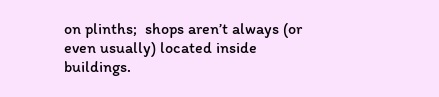on plinths;  shops aren’t always (or even usually) located inside buildings.